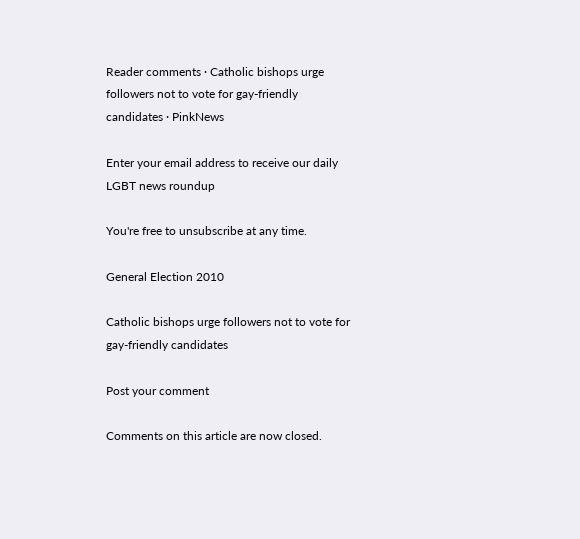Reader comments · Catholic bishops urge followers not to vote for gay-friendly candidates · PinkNews

Enter your email address to receive our daily LGBT news roundup

You're free to unsubscribe at any time.

General Election 2010

Catholic bishops urge followers not to vote for gay-friendly candidates

Post your comment

Comments on this article are now closed.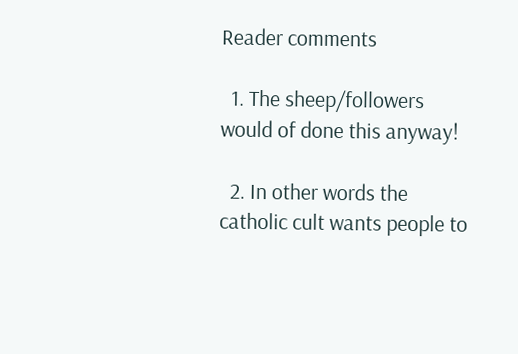Reader comments

  1. The sheep/followers would of done this anyway!

  2. In other words the catholic cult wants people to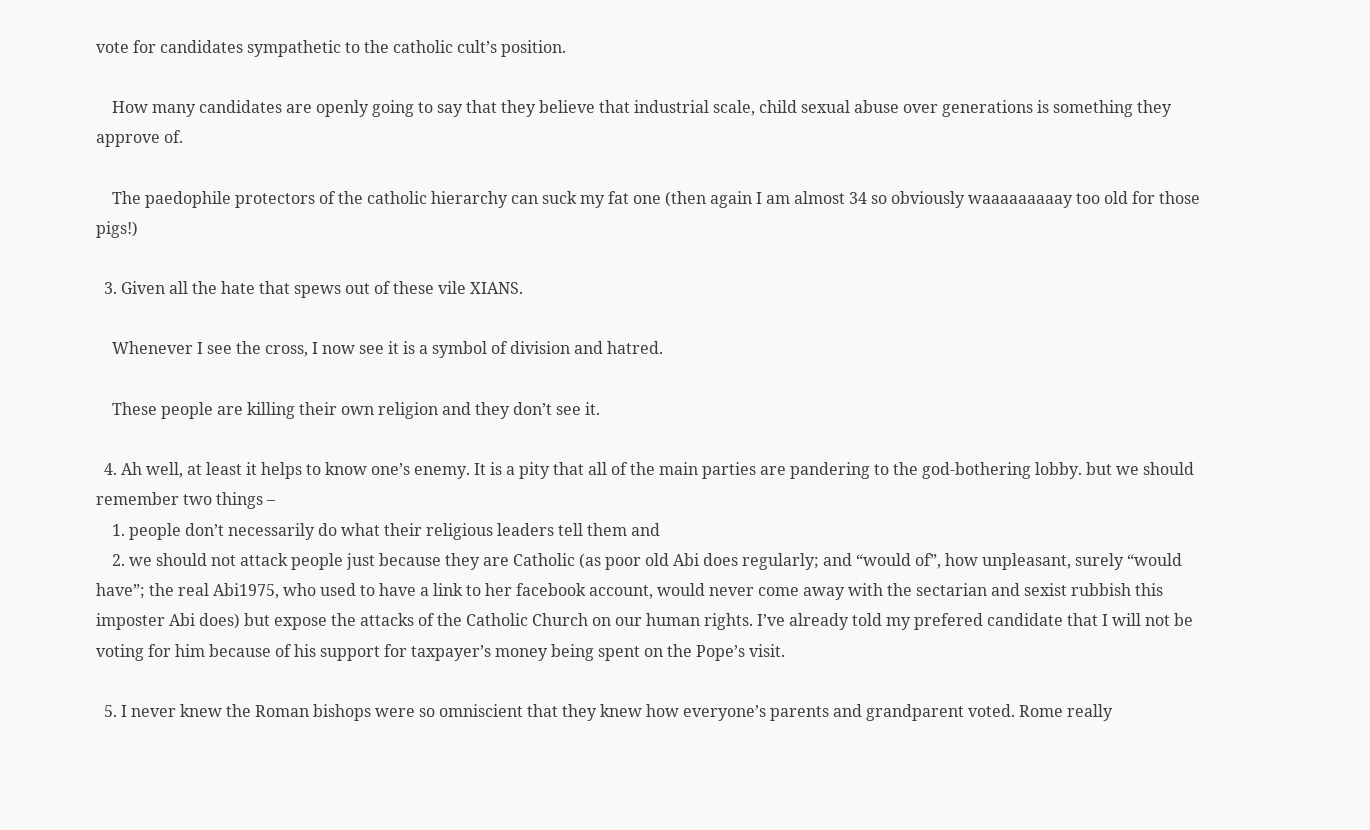vote for candidates sympathetic to the catholic cult’s position.

    How many candidates are openly going to say that they believe that industrial scale, child sexual abuse over generations is something they approve of.

    The paedophile protectors of the catholic hierarchy can suck my fat one (then again I am almost 34 so obviously waaaaaaaaay too old for those pigs!)

  3. Given all the hate that spews out of these vile XIANS.

    Whenever I see the cross, I now see it is a symbol of division and hatred.

    These people are killing their own religion and they don’t see it.

  4. Ah well, at least it helps to know one’s enemy. It is a pity that all of the main parties are pandering to the god-bothering lobby. but we should remember two things –
    1. people don’t necessarily do what their religious leaders tell them and
    2. we should not attack people just because they are Catholic (as poor old Abi does regularly; and “would of”, how unpleasant, surely “would have”; the real Abi1975, who used to have a link to her facebook account, would never come away with the sectarian and sexist rubbish this imposter Abi does) but expose the attacks of the Catholic Church on our human rights. I’ve already told my prefered candidate that I will not be voting for him because of his support for taxpayer’s money being spent on the Pope’s visit.

  5. I never knew the Roman bishops were so omniscient that they knew how everyone’s parents and grandparent voted. Rome really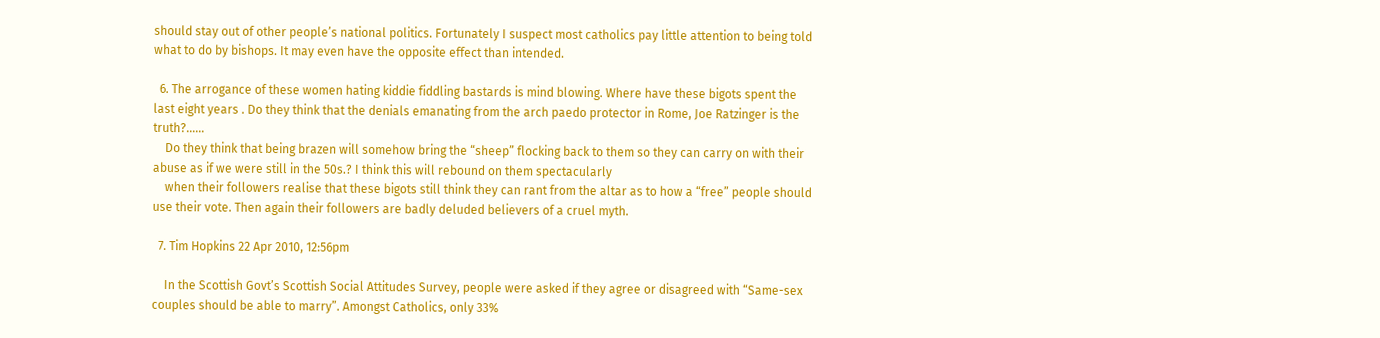should stay out of other people’s national politics. Fortunately I suspect most catholics pay little attention to being told what to do by bishops. It may even have the opposite effect than intended.

  6. The arrogance of these women hating kiddie fiddling bastards is mind blowing. Where have these bigots spent the last eight years . Do they think that the denials emanating from the arch paedo protector in Rome, Joe Ratzinger is the truth?……
    Do they think that being brazen will somehow bring the “sheep” flocking back to them so they can carry on with their abuse as if we were still in the 50s.? I think this will rebound on them spectacularly
    when their followers realise that these bigots still think they can rant from the altar as to how a “free” people should use their vote. Then again their followers are badly deluded believers of a cruel myth.

  7. Tim Hopkins 22 Apr 2010, 12:56pm

    In the Scottish Govt’s Scottish Social Attitudes Survey, people were asked if they agree or disagreed with “Same-sex couples should be able to marry”. Amongst Catholics, only 33%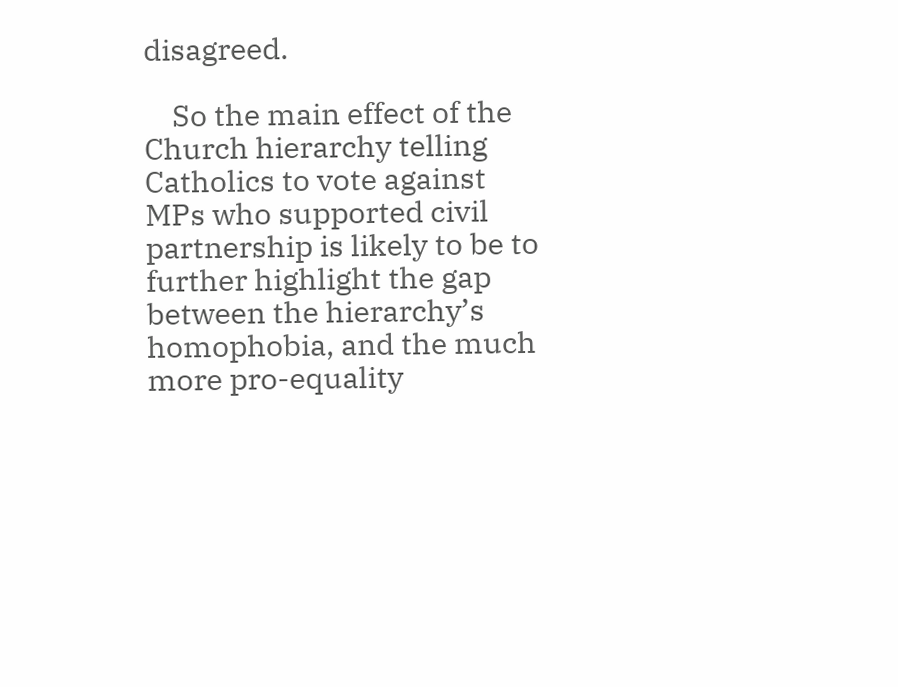disagreed.

    So the main effect of the Church hierarchy telling Catholics to vote against MPs who supported civil partnership is likely to be to further highlight the gap between the hierarchy’s homophobia, and the much more pro-equality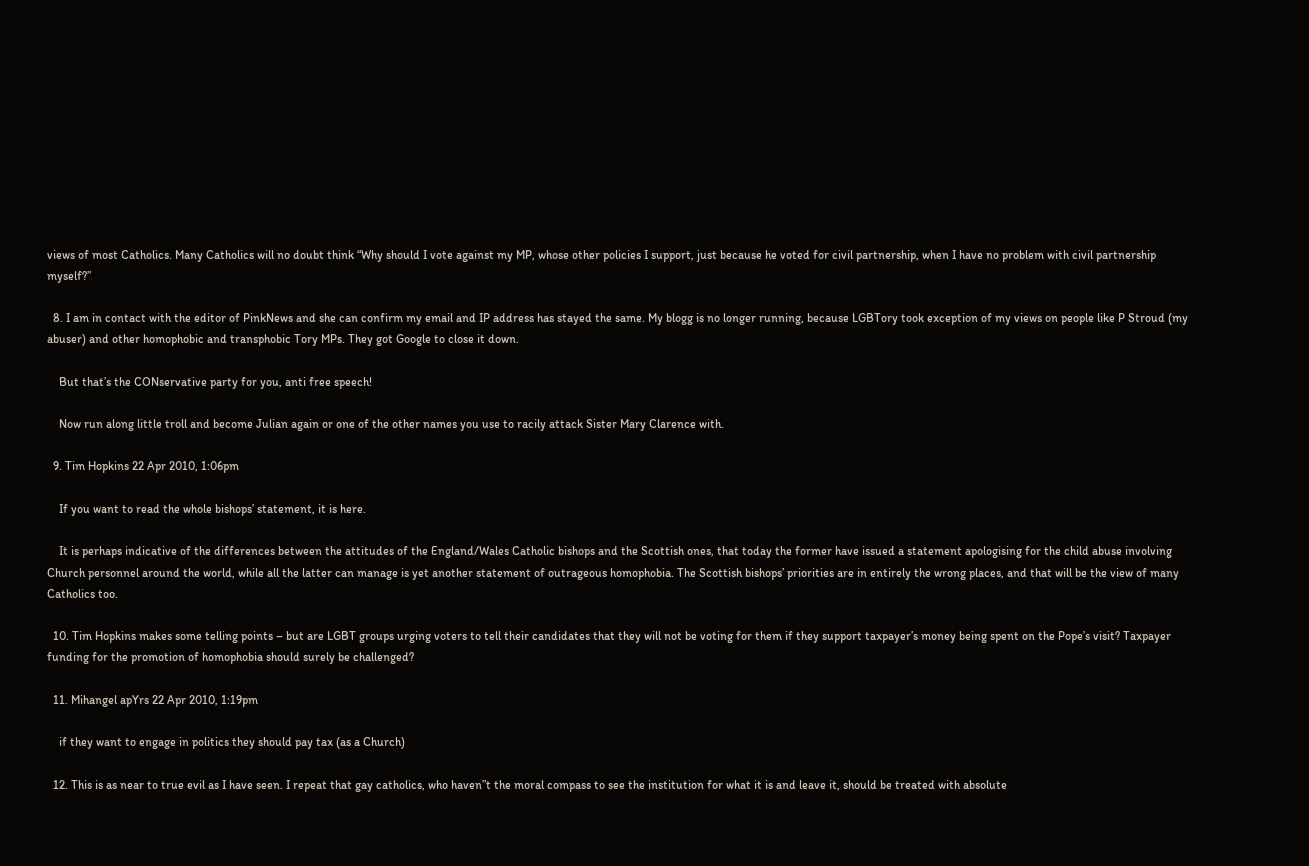views of most Catholics. Many Catholics will no doubt think “Why should I vote against my MP, whose other policies I support, just because he voted for civil partnership, when I have no problem with civil partnership myself?”

  8. I am in contact with the editor of PinkNews and she can confirm my email and IP address has stayed the same. My blogg is no longer running, because LGBTory took exception of my views on people like P Stroud (my abuser) and other homophobic and transphobic Tory MPs. They got Google to close it down.

    But that’s the CONservative party for you, anti free speech!

    Now run along little troll and become Julian again or one of the other names you use to racily attack Sister Mary Clarence with.

  9. Tim Hopkins 22 Apr 2010, 1:06pm

    If you want to read the whole bishops’ statement, it is here.

    It is perhaps indicative of the differences between the attitudes of the England/Wales Catholic bishops and the Scottish ones, that today the former have issued a statement apologising for the child abuse involving Church personnel around the world, while all the latter can manage is yet another statement of outrageous homophobia. The Scottish bishops’ priorities are in entirely the wrong places, and that will be the view of many Catholics too.

  10. Tim Hopkins makes some telling points – but are LGBT groups urging voters to tell their candidates that they will not be voting for them if they support taxpayer’s money being spent on the Pope’s visit? Taxpayer funding for the promotion of homophobia should surely be challenged?

  11. Mihangel apYrs 22 Apr 2010, 1:19pm

    if they want to engage in politics they should pay tax (as a Church)

  12. This is as near to true evil as I have seen. I repeat that gay catholics, who haven”t the moral compass to see the institution for what it is and leave it, should be treated with absolute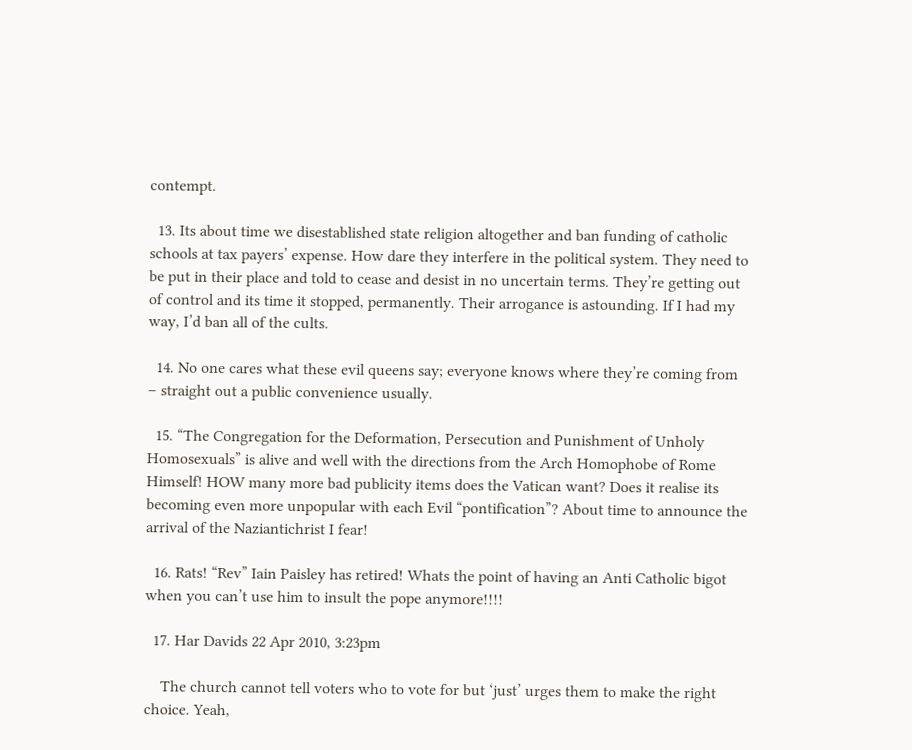contempt.

  13. Its about time we disestablished state religion altogether and ban funding of catholic schools at tax payers’ expense. How dare they interfere in the political system. They need to be put in their place and told to cease and desist in no uncertain terms. They’re getting out of control and its time it stopped, permanently. Their arrogance is astounding. If I had my way, I’d ban all of the cults.

  14. No one cares what these evil queens say; everyone knows where they’re coming from – straight out a public convenience usually.

  15. “The Congregation for the Deformation, Persecution and Punishment of Unholy Homosexuals” is alive and well with the directions from the Arch Homophobe of Rome Himself! HOW many more bad publicity items does the Vatican want? Does it realise its becoming even more unpopular with each Evil “pontification”? About time to announce the arrival of the Naziantichrist I fear!

  16. Rats! “Rev” Iain Paisley has retired! Whats the point of having an Anti Catholic bigot when you can’t use him to insult the pope anymore!!!!

  17. Har Davids 22 Apr 2010, 3:23pm

    The church cannot tell voters who to vote for but ‘just’ urges them to make the right choice. Yeah,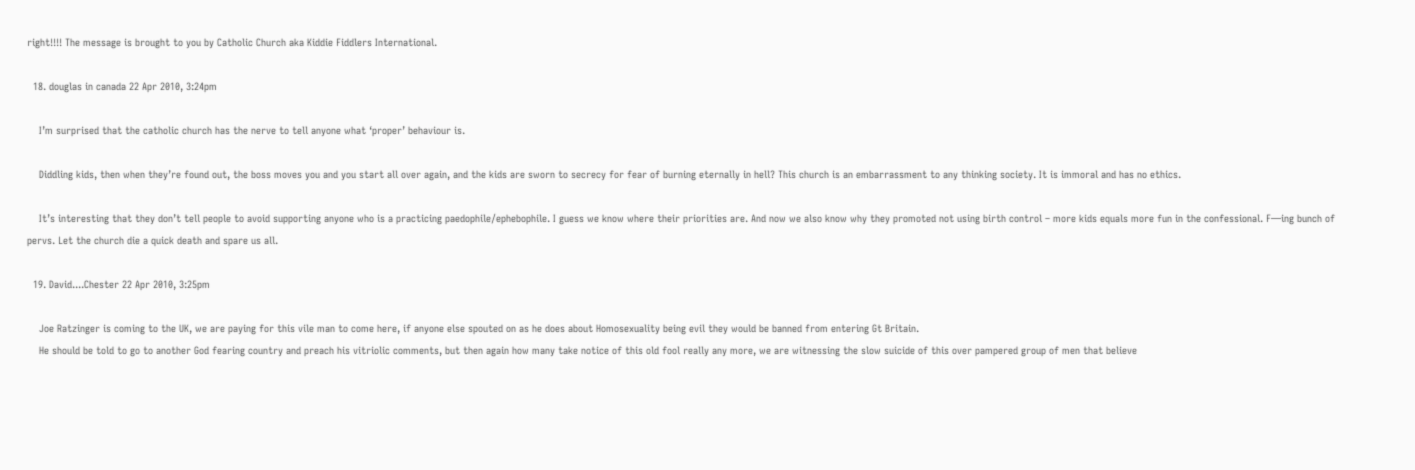right!!!! The message is brought to you by Catholic Church aka Kiddie Fiddlers International.

  18. douglas in canada 22 Apr 2010, 3:24pm

    I’m surprised that the catholic church has the nerve to tell anyone what ‘proper’ behaviour is.

    Diddling kids, then when they’re found out, the boss moves you and you start all over again, and the kids are sworn to secrecy for fear of burning eternally in hell? This church is an embarrassment to any thinking society. It is immoral and has no ethics.

    It’s interesting that they don’t tell people to avoid supporting anyone who is a practicing paedophile/ephebophile. I guess we know where their priorities are. And now we also know why they promoted not using birth control – more kids equals more fun in the confessional. F—ing bunch of pervs. Let the church die a quick death and spare us all.

  19. David....Chester 22 Apr 2010, 3:25pm

    Joe Ratzinger is coming to the UK, we are paying for this vile man to come here, if anyone else spouted on as he does about Homosexuality being evil they would be banned from entering Gt Britain.
    He should be told to go to another God fearing country and preach his vitriolic comments, but then again how many take notice of this old fool really any more, we are witnessing the slow suicide of this over pampered group of men that believe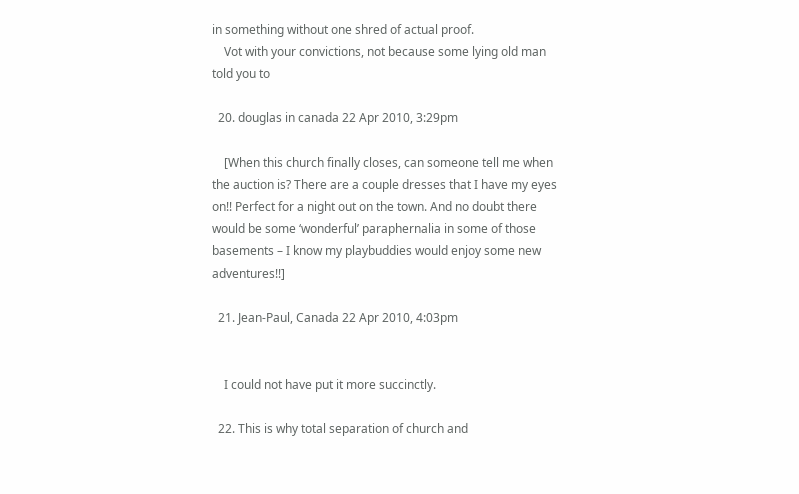in something without one shred of actual proof.
    Vot with your convictions, not because some lying old man told you to

  20. douglas in canada 22 Apr 2010, 3:29pm

    [When this church finally closes, can someone tell me when the auction is? There are a couple dresses that I have my eyes on!! Perfect for a night out on the town. And no doubt there would be some ‘wonderful’ paraphernalia in some of those basements – I know my playbuddies would enjoy some new adventures!!]

  21. Jean-Paul, Canada 22 Apr 2010, 4:03pm


    I could not have put it more succinctly.

  22. This is why total separation of church and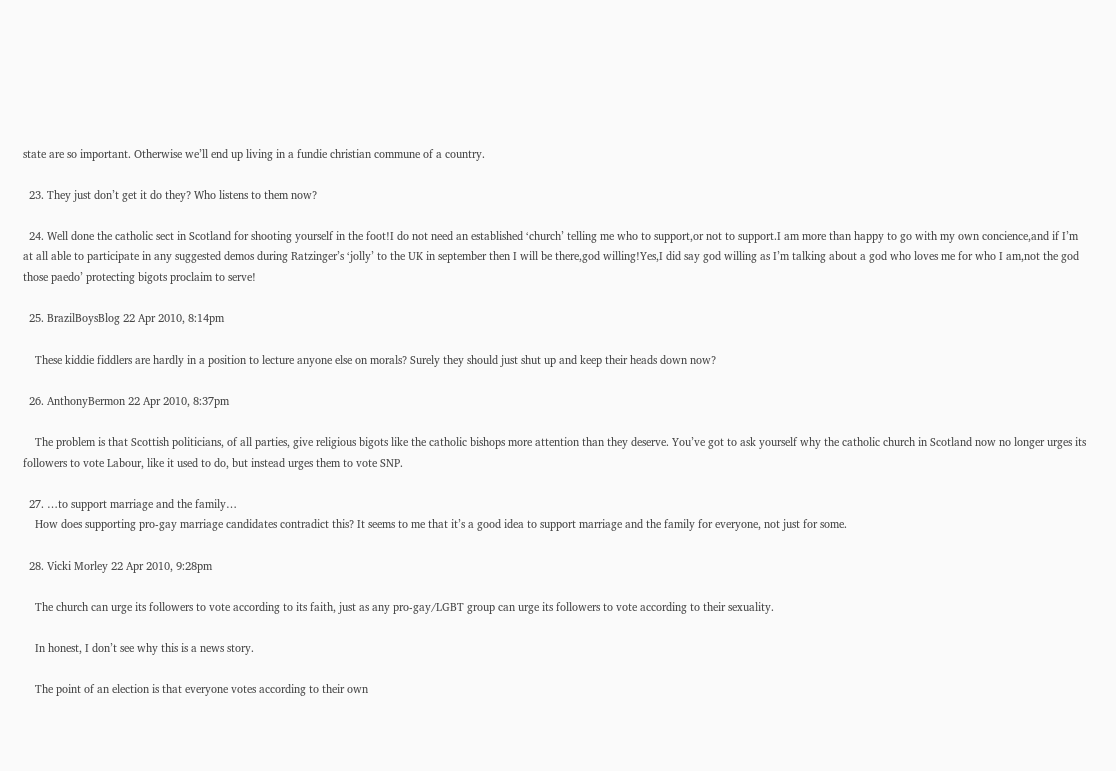state are so important. Otherwise we’ll end up living in a fundie christian commune of a country.

  23. They just don’t get it do they? Who listens to them now?

  24. Well done the catholic sect in Scotland for shooting yourself in the foot!I do not need an established ‘church’ telling me who to support,or not to support.I am more than happy to go with my own concience,and if I’m at all able to participate in any suggested demos during Ratzinger’s ‘jolly’ to the UK in september then I will be there,god willing!Yes,I did say god willing as I’m talking about a god who loves me for who I am,not the god those paedo’ protecting bigots proclaim to serve!

  25. BrazilBoysBlog 22 Apr 2010, 8:14pm

    These kiddie fiddlers are hardly in a position to lecture anyone else on morals? Surely they should just shut up and keep their heads down now?

  26. AnthonyBermon 22 Apr 2010, 8:37pm

    The problem is that Scottish politicians, of all parties, give religious bigots like the catholic bishops more attention than they deserve. You’ve got to ask yourself why the catholic church in Scotland now no longer urges its followers to vote Labour, like it used to do, but instead urges them to vote SNP.

  27. …to support marriage and the family…
    How does supporting pro-gay marriage candidates contradict this? It seems to me that it’s a good idea to support marriage and the family for everyone, not just for some.

  28. Vicki Morley 22 Apr 2010, 9:28pm

    The church can urge its followers to vote according to its faith, just as any pro-gay/LGBT group can urge its followers to vote according to their sexuality.

    In honest, I don’t see why this is a news story.

    The point of an election is that everyone votes according to their own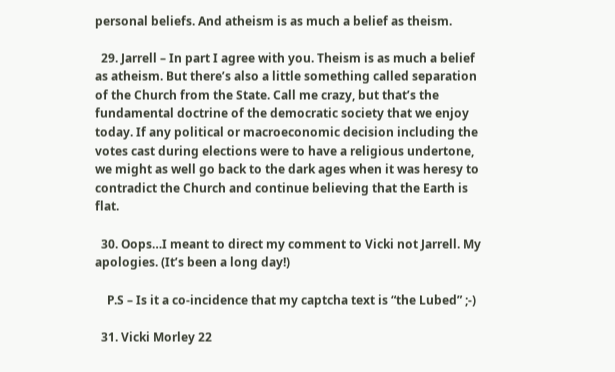personal beliefs. And atheism is as much a belief as theism.

  29. Jarrell – In part I agree with you. Theism is as much a belief as atheism. But there’s also a little something called separation of the Church from the State. Call me crazy, but that’s the fundamental doctrine of the democratic society that we enjoy today. If any political or macroeconomic decision including the votes cast during elections were to have a religious undertone, we might as well go back to the dark ages when it was heresy to contradict the Church and continue believing that the Earth is flat.

  30. Oops…I meant to direct my comment to Vicki not Jarrell. My apologies. (It’s been a long day!)

    P.S – Is it a co-incidence that my captcha text is “the Lubed” ;-)

  31. Vicki Morley 22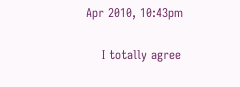Apr 2010, 10:43pm

    I totally agree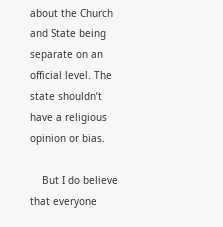about the Church and State being separate on an official level. The state shouldn’t have a religious opinion or bias.

    But I do believe that everyone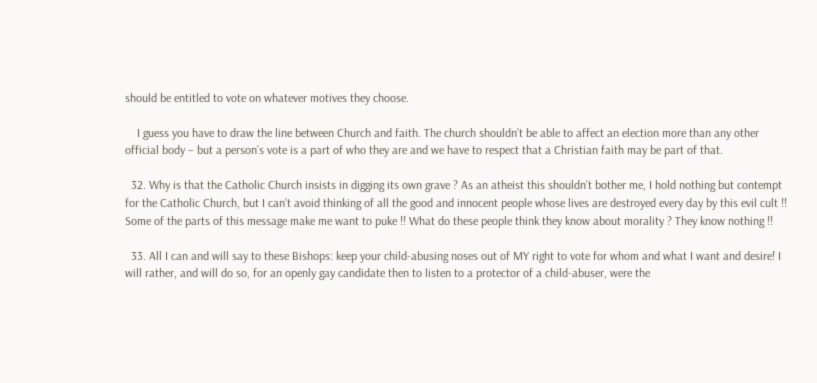should be entitled to vote on whatever motives they choose.

    I guess you have to draw the line between Church and faith. The church shouldn’t be able to affect an election more than any other official body – but a person’s vote is a part of who they are and we have to respect that a Christian faith may be part of that.

  32. Why is that the Catholic Church insists in digging its own grave ? As an atheist this shouldn’t bother me, I hold nothing but contempt for the Catholic Church, but I can’t avoid thinking of all the good and innocent people whose lives are destroyed every day by this evil cult !! Some of the parts of this message make me want to puke !! What do these people think they know about morality ? They know nothing !!

  33. All I can and will say to these Bishops: keep your child-abusing noses out of MY right to vote for whom and what I want and desire! I will rather, and will do so, for an openly gay candidate then to listen to a protector of a child-abuser, were the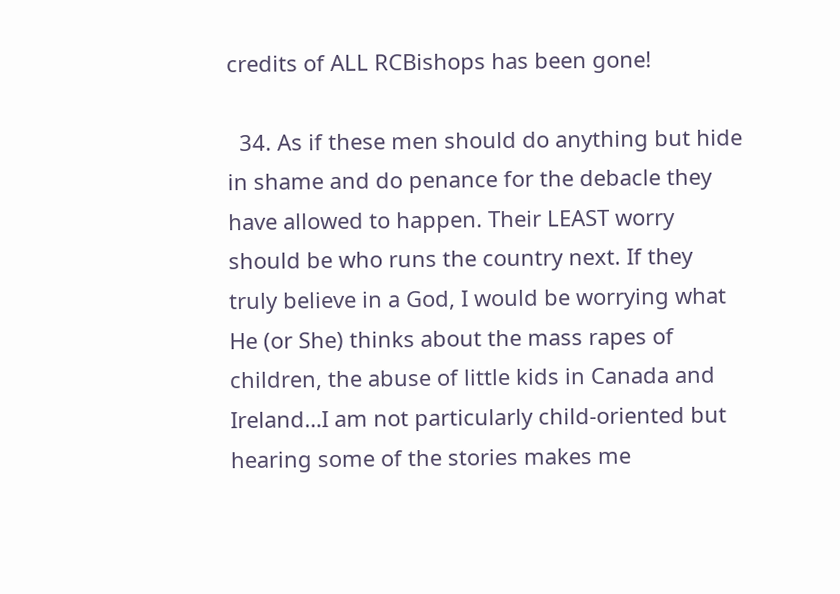credits of ALL RCBishops has been gone!

  34. As if these men should do anything but hide in shame and do penance for the debacle they have allowed to happen. Their LEAST worry should be who runs the country next. If they truly believe in a God, I would be worrying what He (or She) thinks about the mass rapes of children, the abuse of little kids in Canada and Ireland…I am not particularly child-oriented but hearing some of the stories makes me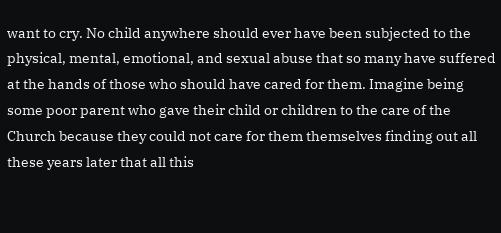want to cry. No child anywhere should ever have been subjected to the physical, mental, emotional, and sexual abuse that so many have suffered at the hands of those who should have cared for them. Imagine being some poor parent who gave their child or children to the care of the Church because they could not care for them themselves finding out all these years later that all this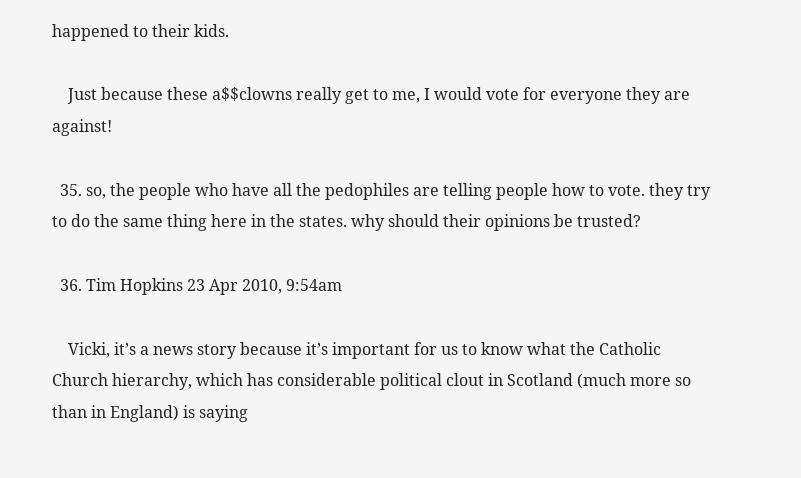happened to their kids.

    Just because these a$$clowns really get to me, I would vote for everyone they are against!

  35. so, the people who have all the pedophiles are telling people how to vote. they try to do the same thing here in the states. why should their opinions be trusted?

  36. Tim Hopkins 23 Apr 2010, 9:54am

    Vicki, it’s a news story because it’s important for us to know what the Catholic Church hierarchy, which has considerable political clout in Scotland (much more so than in England) is saying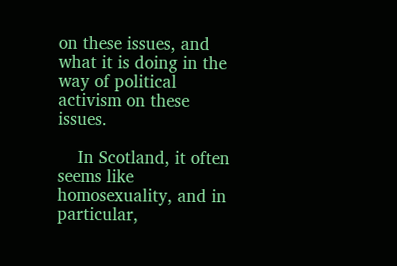on these issues, and what it is doing in the way of political activism on these issues.

    In Scotland, it often seems like homosexuality, and in particular,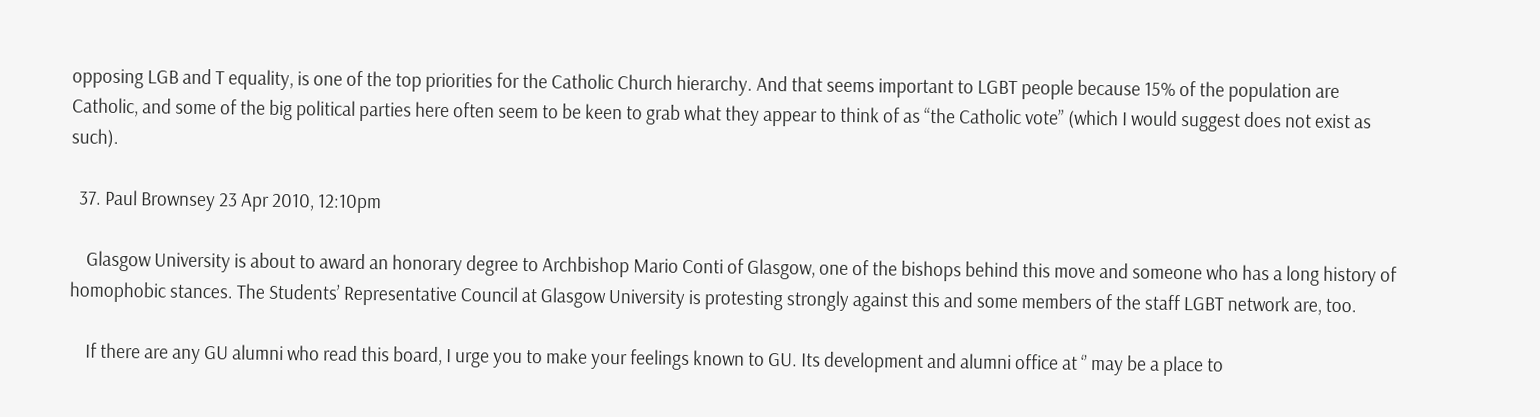opposing LGB and T equality, is one of the top priorities for the Catholic Church hierarchy. And that seems important to LGBT people because 15% of the population are Catholic, and some of the big political parties here often seem to be keen to grab what they appear to think of as “the Catholic vote” (which I would suggest does not exist as such).

  37. Paul Brownsey 23 Apr 2010, 12:10pm

    Glasgow University is about to award an honorary degree to Archbishop Mario Conti of Glasgow, one of the bishops behind this move and someone who has a long history of homophobic stances. The Students’ Representative Council at Glasgow University is protesting strongly against this and some members of the staff LGBT network are, too.

    If there are any GU alumni who read this board, I urge you to make your feelings known to GU. Its development and alumni office at ‘’ may be a place to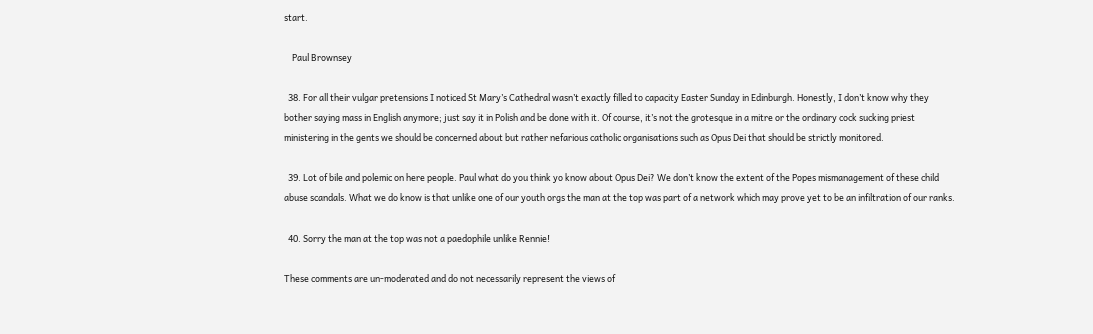start.

    Paul Brownsey

  38. For all their vulgar pretensions I noticed St Mary’s Cathedral wasn’t exactly filled to capacity Easter Sunday in Edinburgh. Honestly, I don’t know why they bother saying mass in English anymore; just say it in Polish and be done with it. Of course, it’s not the grotesque in a mitre or the ordinary cock sucking priest ministering in the gents we should be concerned about but rather nefarious catholic organisations such as Opus Dei that should be strictly monitored.

  39. Lot of bile and polemic on here people. Paul what do you think yo know about Opus Dei? We don’t know the extent of the Popes mismanagement of these child abuse scandals. What we do know is that unlike one of our youth orgs the man at the top was part of a network which may prove yet to be an infiltration of our ranks.

  40. Sorry the man at the top was not a paedophile unlike Rennie!

These comments are un-moderated and do not necessarily represent the views of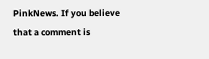PinkNews. If you believe that a comment is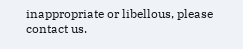inappropriate or libellous, please contact us.